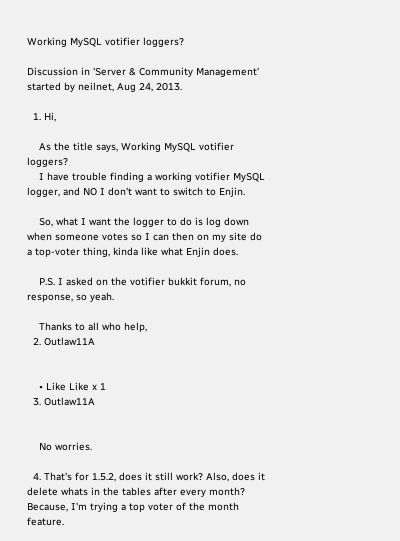Working MySQL votifier loggers?

Discussion in 'Server & Community Management' started by neilnet, Aug 24, 2013.

  1. Hi,

    As the title says, Working MySQL votifier loggers?
    I have trouble finding a working votifier MySQL logger, and NO I don't want to switch to Enjin.

    So, what I want the logger to do is log down when someone votes so I can then on my site do a top-voter thing, kinda like what Enjin does.

    P.S. I asked on the votifier bukkit forum, no response, so yeah.

    Thanks to all who help,
  2. Outlaw11A


    • Like Like x 1
  3. Outlaw11A


    No worries.

  4. That's for 1.5.2, does it still work? Also, does it delete whats in the tables after every month? Because, I'm trying a top voter of the month feature.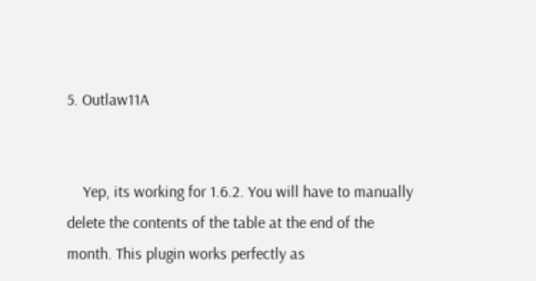5. Outlaw11A


    Yep, its working for 1.6.2. You will have to manually delete the contents of the table at the end of the month. This plugin works perfectly as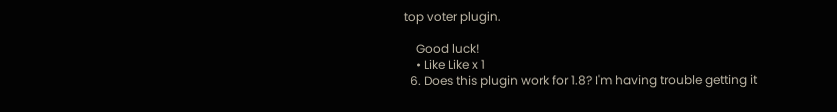top voter plugin.

    Good luck!
    • Like Like x 1
  6. Does this plugin work for 1.8? I'm having trouble getting it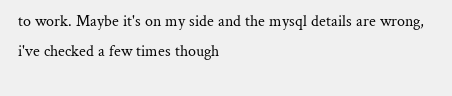to work. Maybe it's on my side and the mysql details are wrong, i've checked a few times though